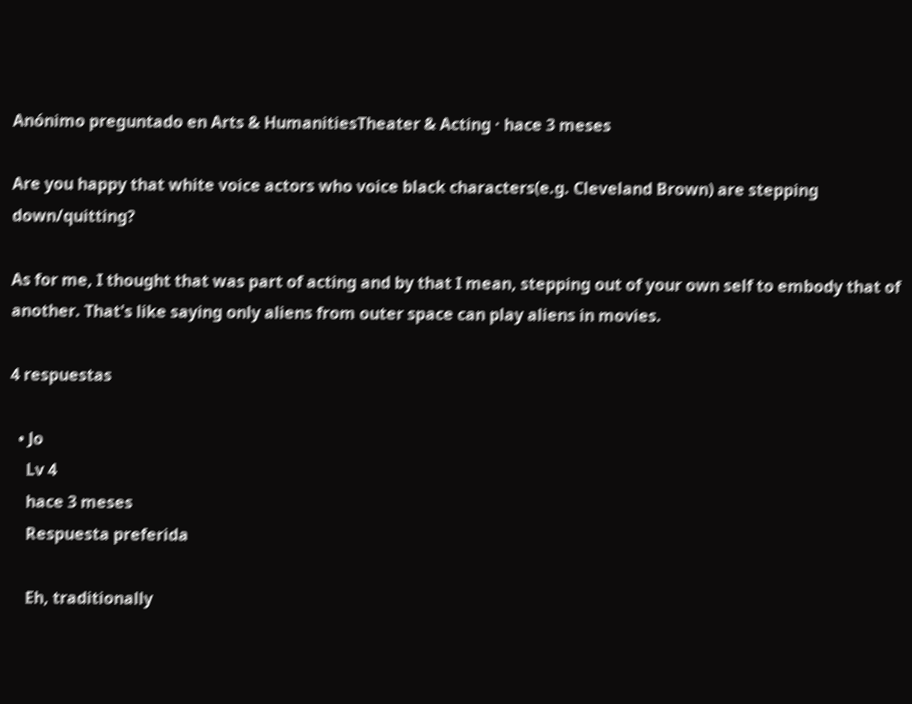Anónimo preguntado en Arts & HumanitiesTheater & Acting · hace 3 meses

Are you happy that white voice actors who voice black characters(e.g. Cleveland Brown) are stepping down/quitting?

As for me, I thought that was part of acting and by that I mean, stepping out of your own self to embody that of another. That's like saying only aliens from outer space can play aliens in movies.

4 respuestas

  • Jo
    Lv 4
    hace 3 meses
    Respuesta preferida

    Eh, traditionally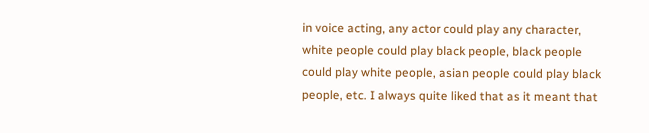in voice acting, any actor could play any character, white people could play black people, black people could play white people, asian people could play black people, etc. I always quite liked that as it meant that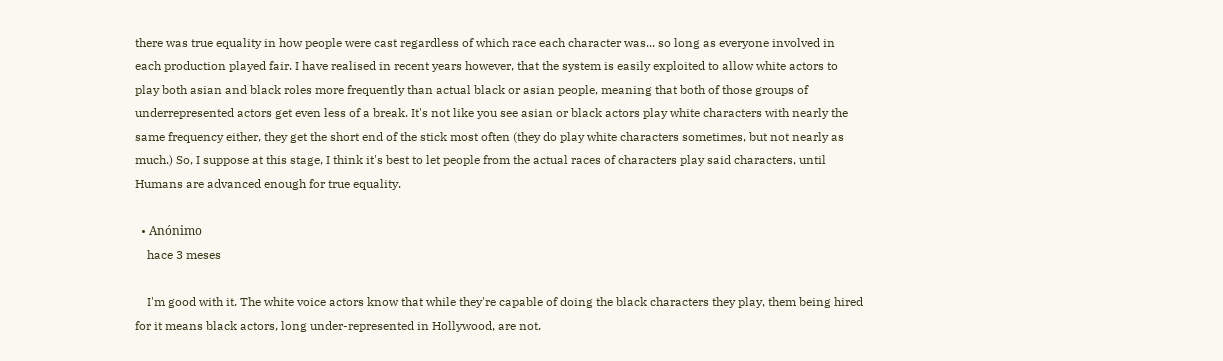there was true equality in how people were cast regardless of which race each character was... so long as everyone involved in each production played fair. I have realised in recent years however, that the system is easily exploited to allow white actors to play both asian and black roles more frequently than actual black or asian people, meaning that both of those groups of underrepresented actors get even less of a break. It's not like you see asian or black actors play white characters with nearly the same frequency either, they get the short end of the stick most often (they do play white characters sometimes, but not nearly as much.) So, I suppose at this stage, I think it's best to let people from the actual races of characters play said characters, until Humans are advanced enough for true equality.

  • Anónimo
    hace 3 meses

    I'm good with it. The white voice actors know that while they're capable of doing the black characters they play, them being hired for it means black actors, long under-represented in Hollywood, are not.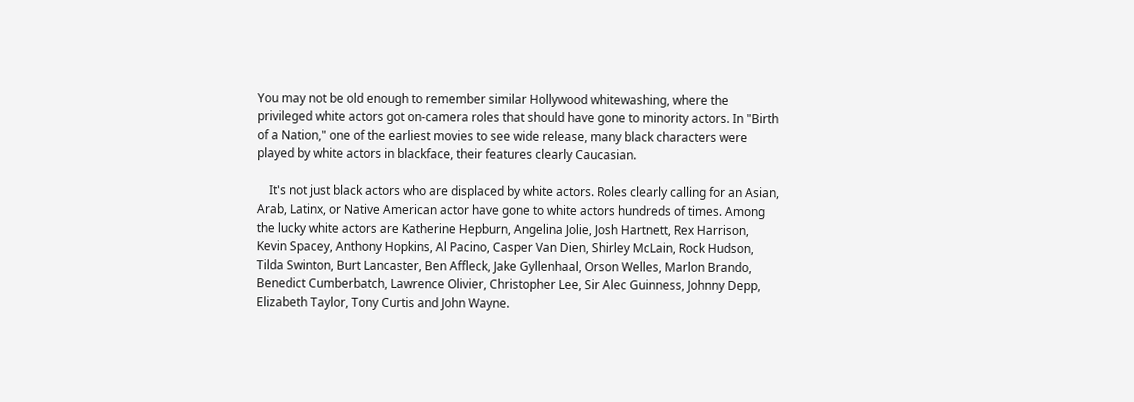You may not be old enough to remember similar Hollywood whitewashing, where the privileged white actors got on-camera roles that should have gone to minority actors. In "Birth of a Nation," one of the earliest movies to see wide release, many black characters were played by white actors in blackface, their features clearly Caucasian.

    It's not just black actors who are displaced by white actors. Roles clearly calling for an Asian, Arab, Latinx, or Native American actor have gone to white actors hundreds of times. Among the lucky white actors are Katherine Hepburn, Angelina Jolie, Josh Hartnett, Rex Harrison, Kevin Spacey, Anthony Hopkins, Al Pacino, Casper Van Dien, Shirley McLain, Rock Hudson, Tilda Swinton, Burt Lancaster, Ben Affleck, Jake Gyllenhaal, Orson Welles, Marlon Brando, Benedict Cumberbatch, Lawrence Olivier, Christopher Lee, Sir Alec Guinness, Johnny Depp, Elizabeth Taylor, Tony Curtis and John Wayne.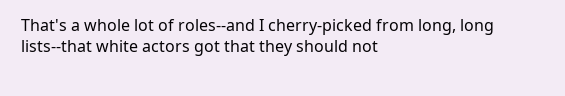That's a whole lot of roles--and I cherry-picked from long, long lists--that white actors got that they should not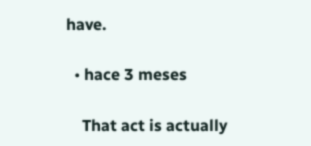have.

  • hace 3 meses

    That act is actually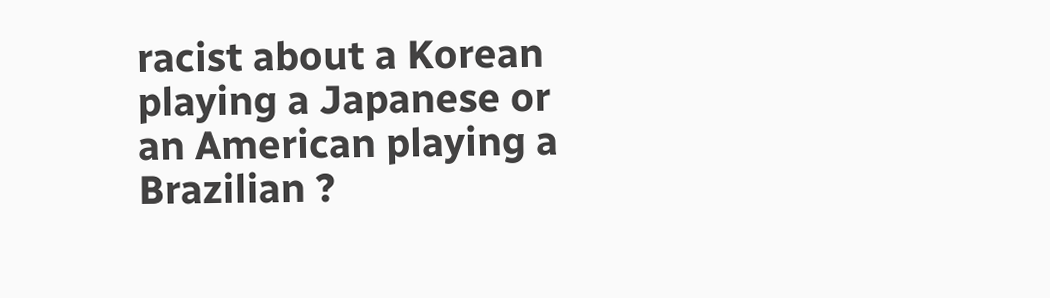racist about a Korean playing a Japanese or an American playing a Brazilian ?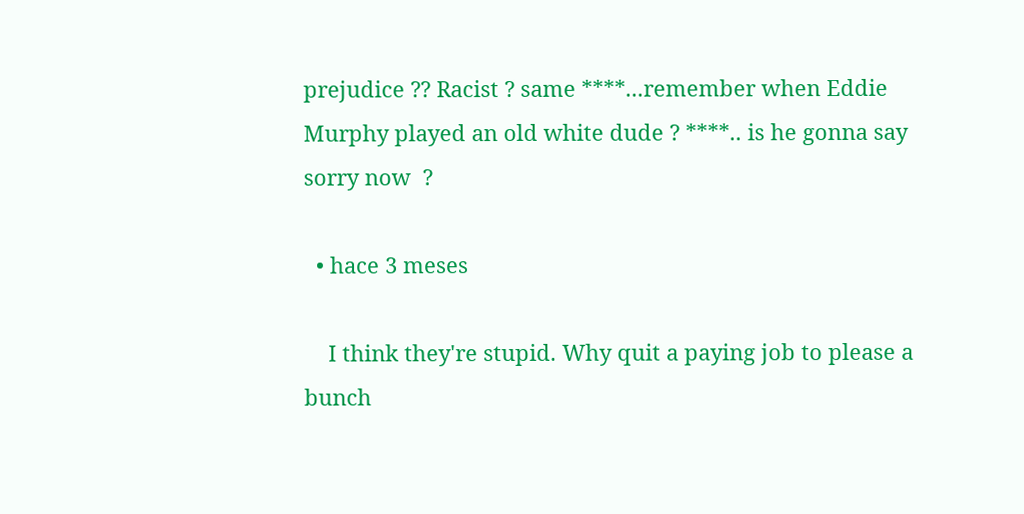prejudice ?? Racist ? same ****...remember when Eddie Murphy played an old white dude ? ****.. is he gonna say sorry now  ?

  • hace 3 meses

    I think they're stupid. Why quit a paying job to please a bunch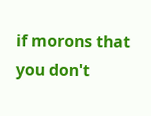if morons that you don't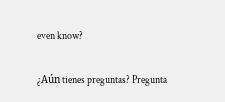even know?

¿Aún tienes preguntas? Pregunta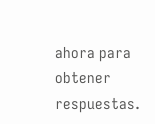ahora para obtener respuestas.